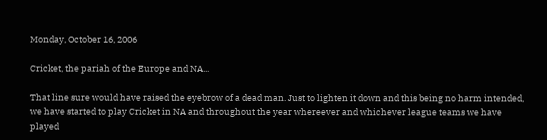Monday, October 16, 2006

Cricket, the pariah of the Europe and NA...

That line sure would have raised the eyebrow of a dead man. Just to lighten it down and this being no harm intended, we have started to play Cricket in NA and throughout the year whereever and whichever league teams we have played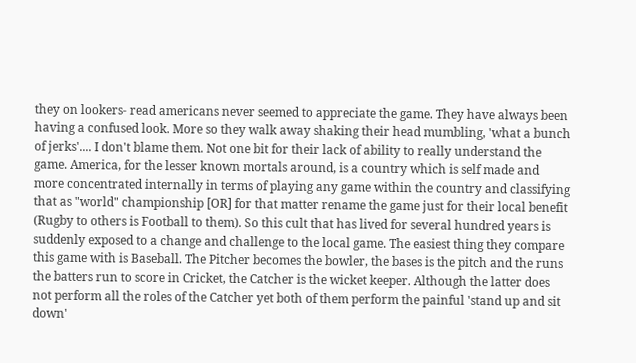they on lookers- read americans never seemed to appreciate the game. They have always been having a confused look. More so they walk away shaking their head mumbling, 'what a bunch of jerks'.... I don't blame them. Not one bit for their lack of ability to really understand the game. America, for the lesser known mortals around, is a country which is self made and more concentrated internally in terms of playing any game within the country and classifying that as "world" championship [OR] for that matter rename the game just for their local benefit (Rugby to others is Football to them). So this cult that has lived for several hundred years is suddenly exposed to a change and challenge to the local game. The easiest thing they compare this game with is Baseball. The Pitcher becomes the bowler, the bases is the pitch and the runs the batters run to score in Cricket, the Catcher is the wicket keeper. Although the latter does not perform all the roles of the Catcher yet both of them perform the painful 'stand up and sit down'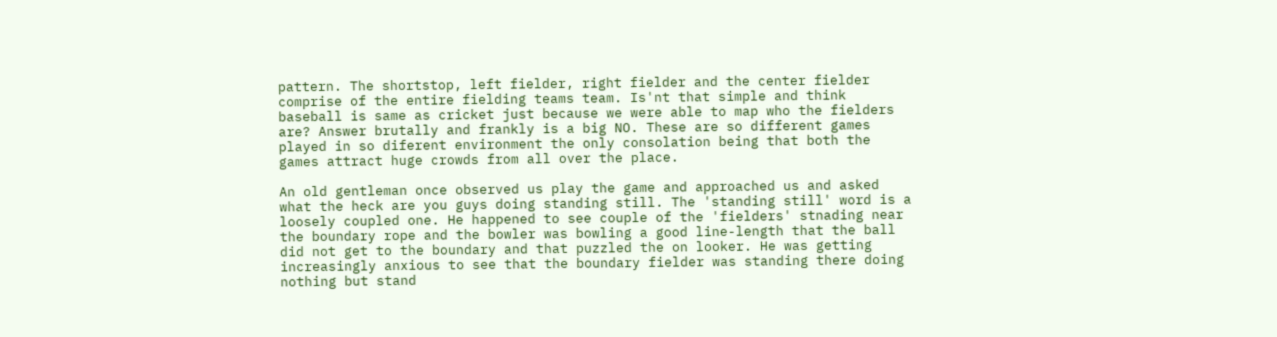pattern. The shortstop, left fielder, right fielder and the center fielder comprise of the entire fielding teams team. Is'nt that simple and think baseball is same as cricket just because we were able to map who the fielders are? Answer brutally and frankly is a big NO. These are so different games played in so diferent environment the only consolation being that both the games attract huge crowds from all over the place.

An old gentleman once observed us play the game and approached us and asked what the heck are you guys doing standing still. The 'standing still' word is a loosely coupled one. He happened to see couple of the 'fielders' stnading near the boundary rope and the bowler was bowling a good line-length that the ball did not get to the boundary and that puzzled the on looker. He was getting increasingly anxious to see that the boundary fielder was standing there doing nothing but stand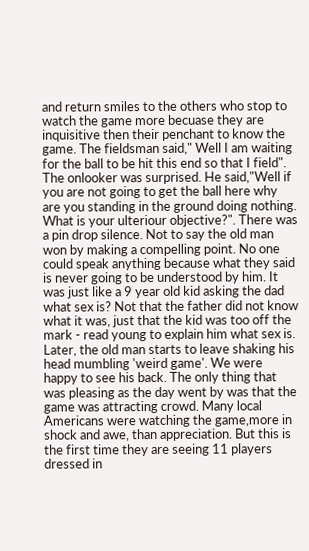and return smiles to the others who stop to watch the game more becuase they are inquisitive then their penchant to know the game. The fieldsman said," Well I am waiting for the ball to be hit this end so that I field". The onlooker was surprised. He said,"Well if you are not going to get the ball here why are you standing in the ground doing nothing. What is your ulteriour objective?". There was a pin drop silence. Not to say the old man won by making a compelling point. No one could speak anything because what they said is never going to be understood by him. It was just like a 9 year old kid asking the dad what sex is? Not that the father did not know what it was, just that the kid was too off the mark - read young to explain him what sex is. Later, the old man starts to leave shaking his head mumbling 'weird game'. We were happy to see his back. The only thing that was pleasing as the day went by was that the game was attracting crowd. Many local Americans were watching the game,more in shock and awe, than appreciation. But this is the first time they are seeing 11 players dressed in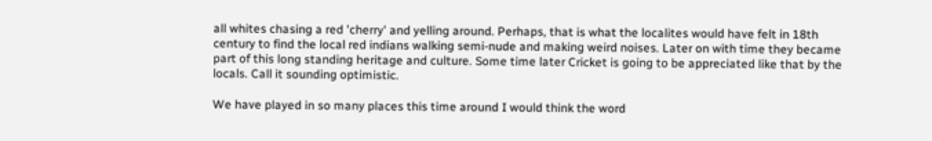all whites chasing a red 'cherry' and yelling around. Perhaps, that is what the localites would have felt in 18th century to find the local red indians walking semi-nude and making weird noises. Later on with time they became part of this long standing heritage and culture. Some time later Cricket is going to be appreciated like that by the locals. Call it sounding optimistic.

We have played in so many places this time around I would think the word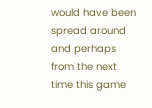would have been spread around and perhaps from the next time this game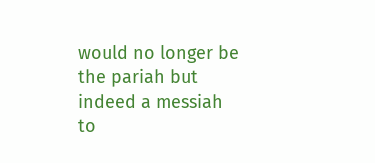would no longer be the pariah but indeed a messiah to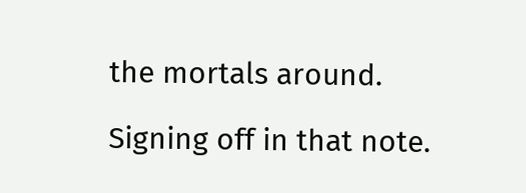the mortals around.

Signing off in that note.